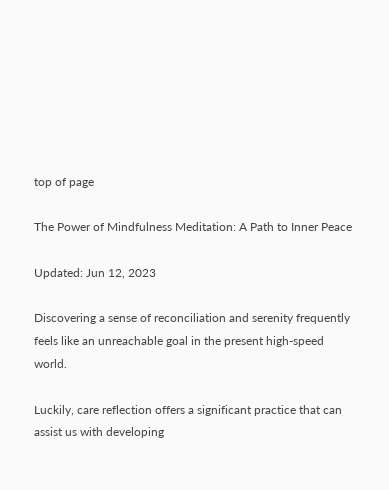top of page

The Power of Mindfulness Meditation: A Path to Inner Peace

Updated: Jun 12, 2023

Discovering a sense of reconciliation and serenity frequently feels like an unreachable goal in the present high-speed world.

Luckily, care reflection offers a significant practice that can assist us with developing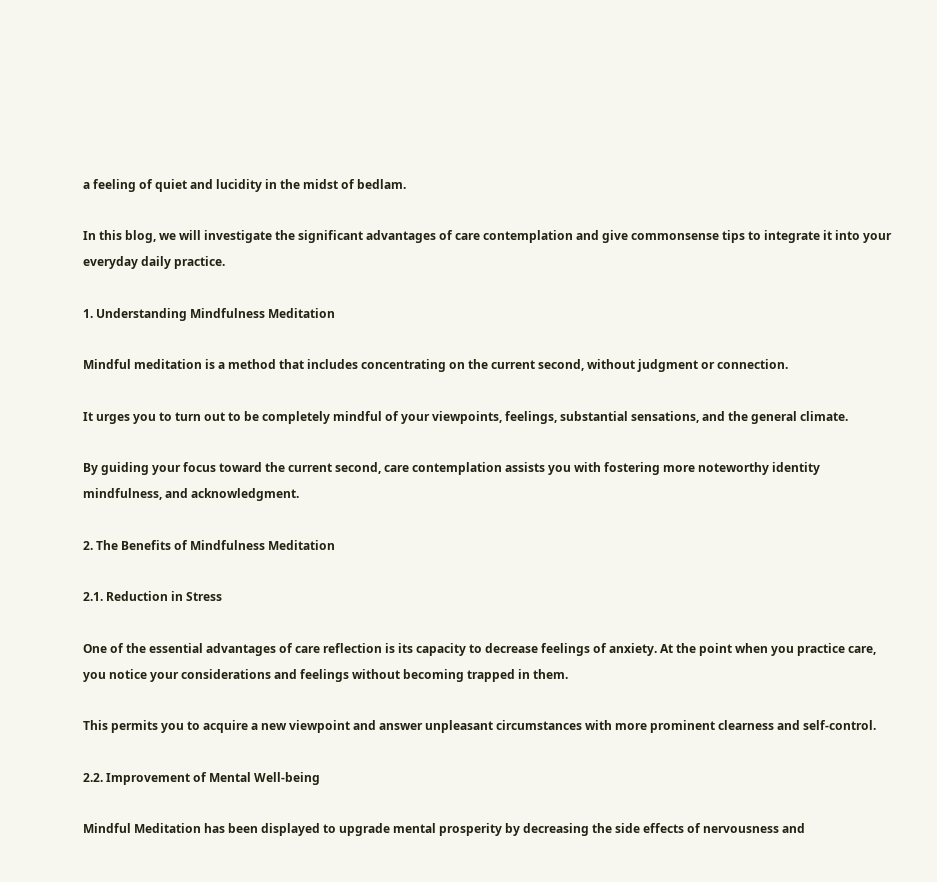a feeling of quiet and lucidity in the midst of bedlam.

In this blog, we will investigate the significant advantages of care contemplation and give commonsense tips to integrate it into your everyday daily practice.

1. Understanding Mindfulness Meditation

Mindful meditation is a method that includes concentrating on the current second, without judgment or connection.

It urges you to turn out to be completely mindful of your viewpoints, feelings, substantial sensations, and the general climate.

By guiding your focus toward the current second, care contemplation assists you with fostering more noteworthy identity mindfulness, and acknowledgment.

2. The Benefits of Mindfulness Meditation

2.1. Reduction in Stress

One of the essential advantages of care reflection is its capacity to decrease feelings of anxiety. At the point when you practice care, you notice your considerations and feelings without becoming trapped in them.

This permits you to acquire a new viewpoint and answer unpleasant circumstances with more prominent clearness and self-control.

2.2. Improvement of Mental Well-being

Mindful Meditation has been displayed to upgrade mental prosperity by decreasing the side effects of nervousness and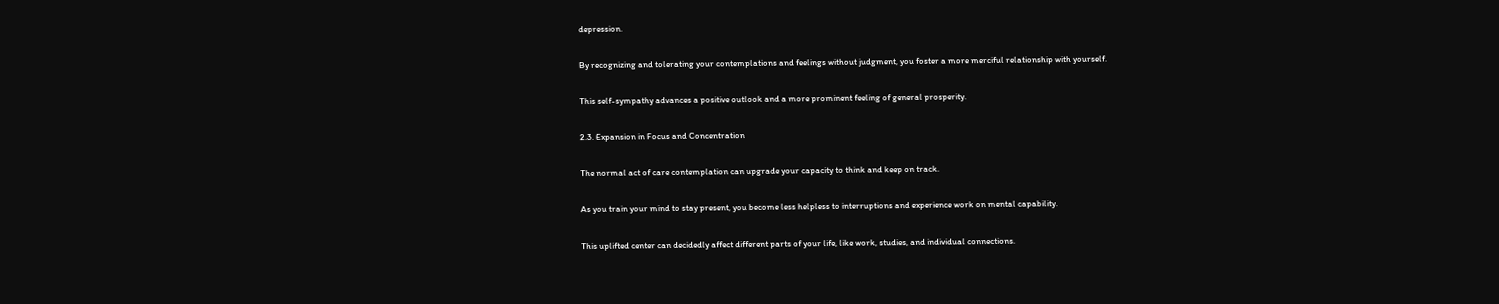depression.

By recognizing and tolerating your contemplations and feelings without judgment, you foster a more merciful relationship with yourself.

This self-sympathy advances a positive outlook and a more prominent feeling of general prosperity.

2.3. Expansion in Focus and Concentration

The normal act of care contemplation can upgrade your capacity to think and keep on track.

As you train your mind to stay present, you become less helpless to interruptions and experience work on mental capability.

This uplifted center can decidedly affect different parts of your life, like work, studies, and individual connections.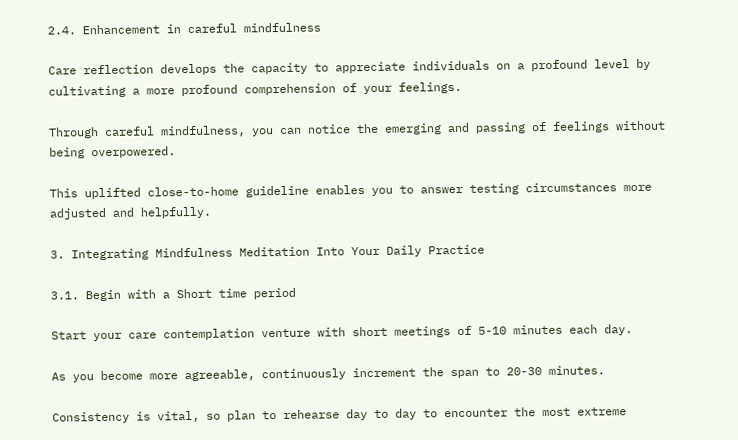2.4. Enhancement in careful mindfulness

Care reflection develops the capacity to appreciate individuals on a profound level by cultivating a more profound comprehension of your feelings.

Through careful mindfulness, you can notice the emerging and passing of feelings without being overpowered.

This uplifted close-to-home guideline enables you to answer testing circumstances more adjusted and helpfully.

3. Integrating Mindfulness Meditation Into Your Daily Practice

3.1. Begin with a Short time period

Start your care contemplation venture with short meetings of 5-10 minutes each day.

As you become more agreeable, continuously increment the span to 20-30 minutes.

Consistency is vital, so plan to rehearse day to day to encounter the most extreme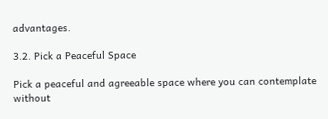advantages.

3.2. Pick a Peaceful Space

Pick a peaceful and agreeable space where you can contemplate without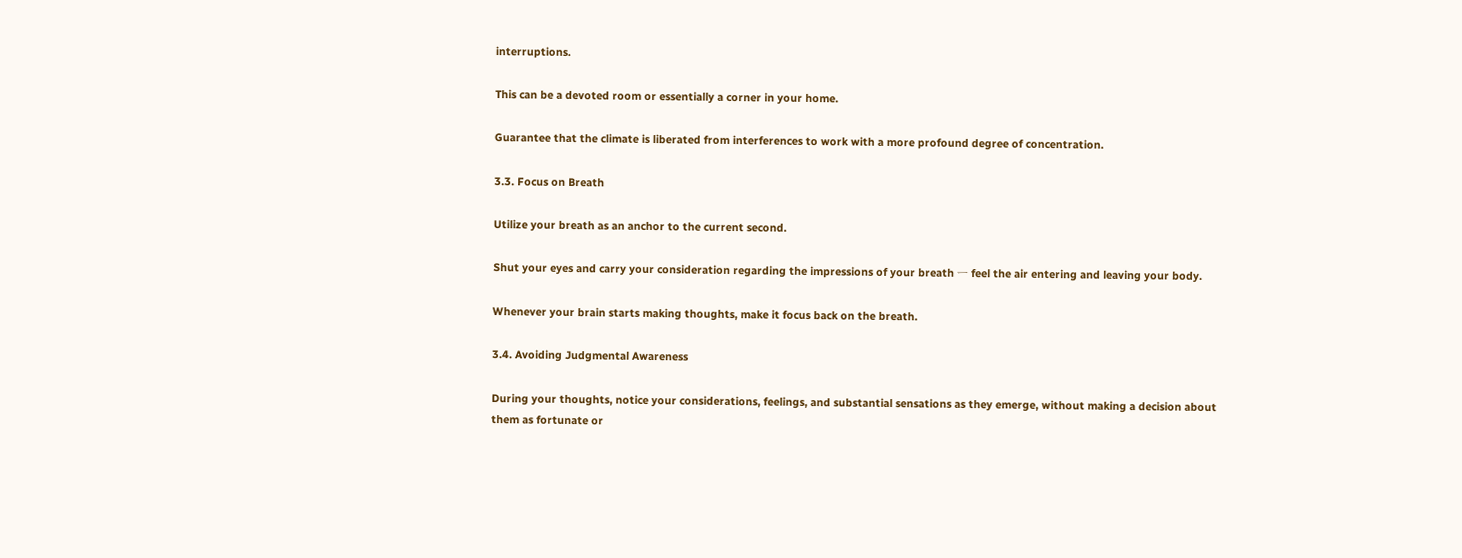interruptions.

This can be a devoted room or essentially a corner in your home.

Guarantee that the climate is liberated from interferences to work with a more profound degree of concentration.

3.3. Focus on Breath

Utilize your breath as an anchor to the current second.

Shut your eyes and carry your consideration regarding the impressions of your breath ᅳ feel the air entering and leaving your body.

Whenever your brain starts making thoughts, make it focus back on the breath.

3.4. Avoiding Judgmental Awareness

During your thoughts, notice your considerations, feelings, and substantial sensations as they emerge, without making a decision about them as fortunate or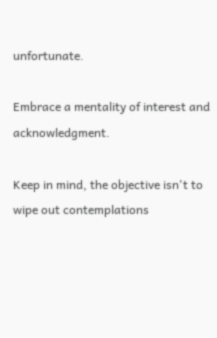unfortunate.

Embrace a mentality of interest and acknowledgment.

Keep in mind, the objective isn't to wipe out contemplations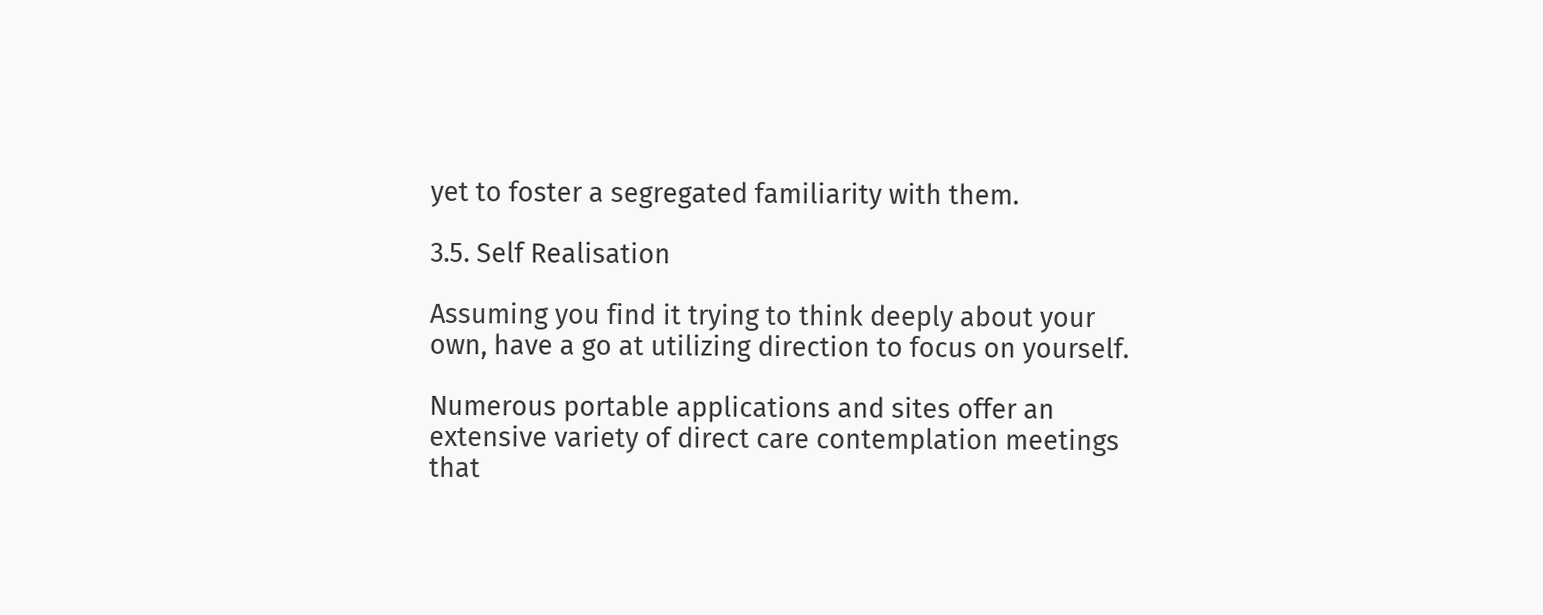yet to foster a segregated familiarity with them.

3.5. Self Realisation

Assuming you find it trying to think deeply about your own, have a go at utilizing direction to focus on yourself.

Numerous portable applications and sites offer an extensive variety of direct care contemplation meetings that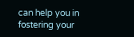can help you in fostering your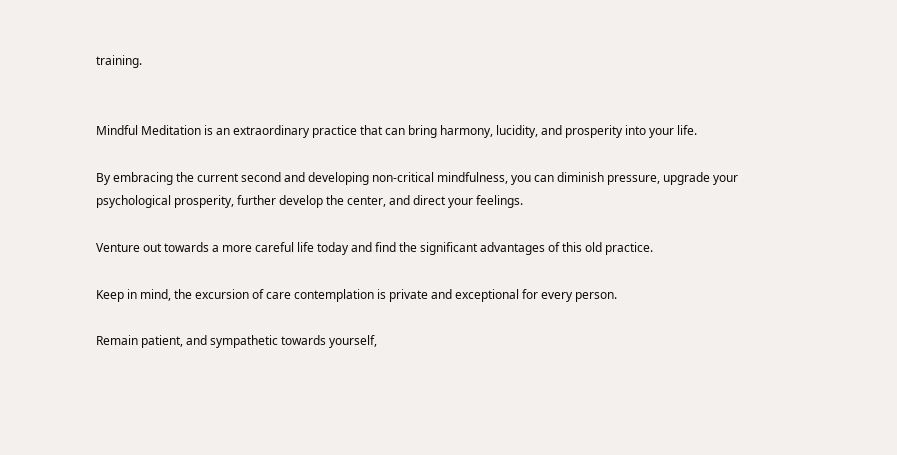training.


Mindful Meditation is an extraordinary practice that can bring harmony, lucidity, and prosperity into your life.

By embracing the current second and developing non-critical mindfulness, you can diminish pressure, upgrade your psychological prosperity, further develop the center, and direct your feelings.

Venture out towards a more careful life today and find the significant advantages of this old practice.

Keep in mind, the excursion of care contemplation is private and exceptional for every person.

Remain patient, and sympathetic towards yourself,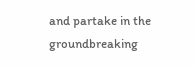and partake in the groundbreaking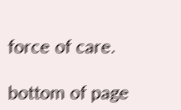force of care.

bottom of page